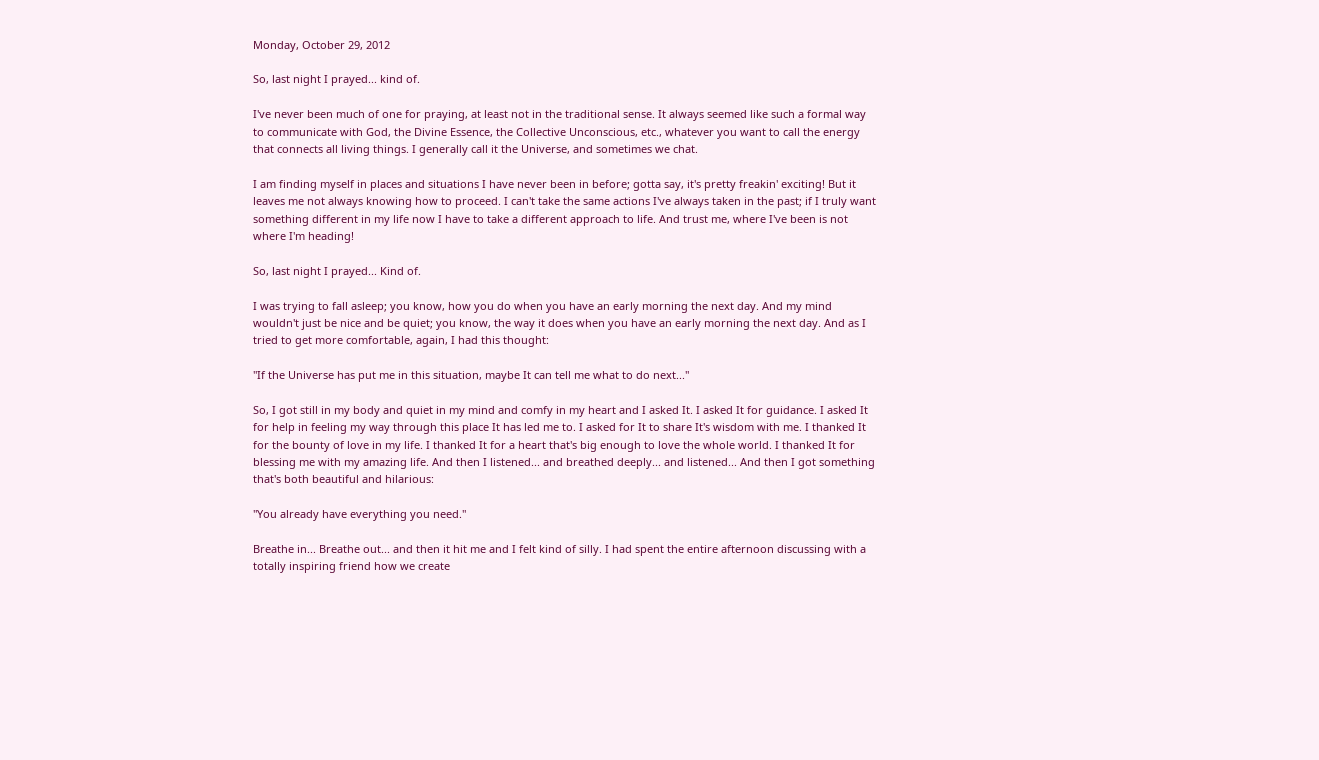Monday, October 29, 2012

So, last night I prayed... kind of.

I've never been much of one for praying, at least not in the traditional sense. It always seemed like such a formal way to communicate with God, the Divine Essence, the Collective Unconscious, etc., whatever you want to call the energy that connects all living things. I generally call it the Universe, and sometimes we chat.

I am finding myself in places and situations I have never been in before; gotta say, it's pretty freakin' exciting! But it leaves me not always knowing how to proceed. I can't take the same actions I've always taken in the past; if I truly want something different in my life now I have to take a different approach to life. And trust me, where I've been is not where I'm heading!

So, last night I prayed... Kind of.

I was trying to fall asleep; you know, how you do when you have an early morning the next day. And my mind wouldn't just be nice and be quiet; you know, the way it does when you have an early morning the next day. And as I tried to get more comfortable, again, I had this thought:

"If the Universe has put me in this situation, maybe It can tell me what to do next..."

So, I got still in my body and quiet in my mind and comfy in my heart and I asked It. I asked It for guidance. I asked It for help in feeling my way through this place It has led me to. I asked for It to share It's wisdom with me. I thanked It for the bounty of love in my life. I thanked It for a heart that's big enough to love the whole world. I thanked It for blessing me with my amazing life. And then I listened... and breathed deeply... and listened... And then I got something that's both beautiful and hilarious:

"You already have everything you need."

Breathe in... Breathe out... and then it hit me and I felt kind of silly. I had spent the entire afternoon discussing with a totally inspiring friend how we create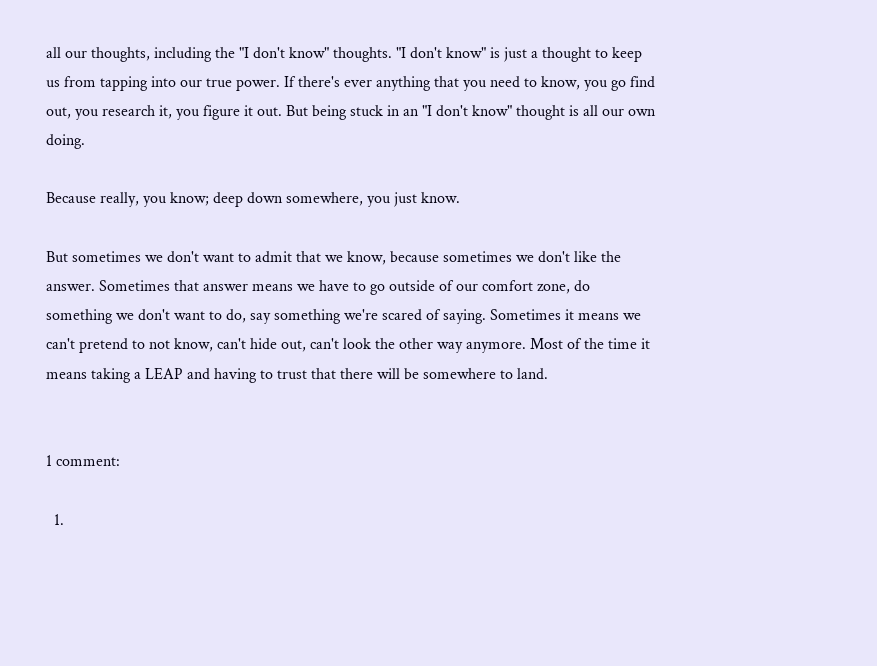all our thoughts, including the "I don't know" thoughts. "I don't know" is just a thought to keep us from tapping into our true power. If there's ever anything that you need to know, you go find out, you research it, you figure it out. But being stuck in an "I don't know" thought is all our own doing.

Because really, you know; deep down somewhere, you just know.

But sometimes we don't want to admit that we know, because sometimes we don't like the answer. Sometimes that answer means we have to go outside of our comfort zone, do something we don't want to do, say something we're scared of saying. Sometimes it means we can't pretend to not know, can't hide out, can't look the other way anymore. Most of the time it means taking a LEAP and having to trust that there will be somewhere to land.


1 comment:

  1.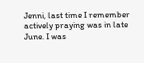Jenni, last time I remember actively praying was in late June. I was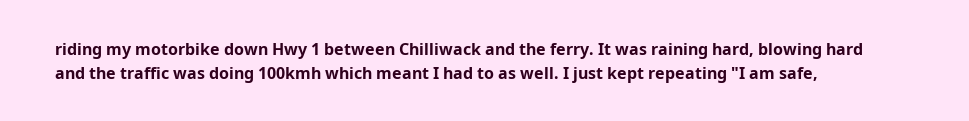riding my motorbike down Hwy 1 between Chilliwack and the ferry. It was raining hard, blowing hard and the traffic was doing 100kmh which meant I had to as well. I just kept repeating "I am safe,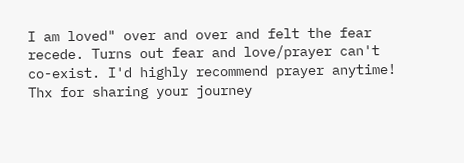I am loved" over and over and felt the fear recede. Turns out fear and love/prayer can't co-exist. I'd highly recommend prayer anytime! Thx for sharing your journey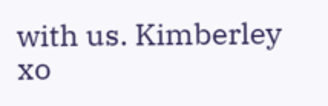with us. Kimberley xo